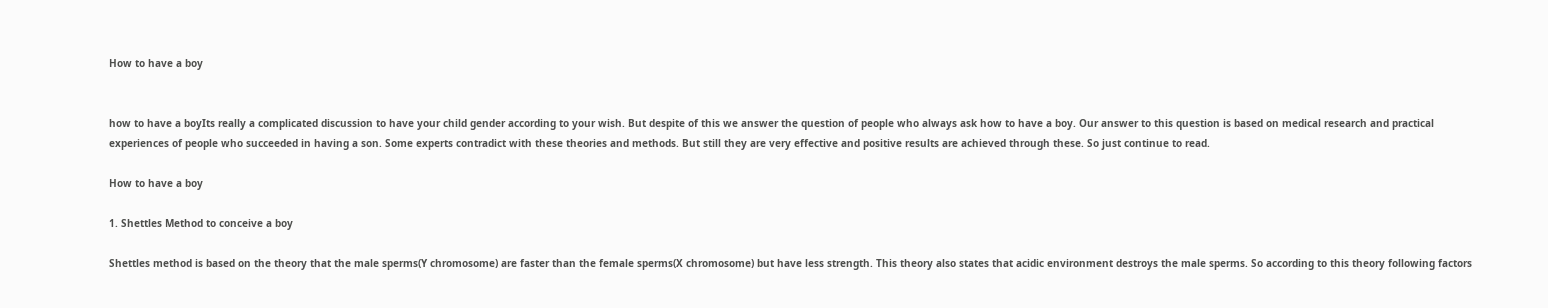How to have a boy


how to have a boyIts really a complicated discussion to have your child gender according to your wish. But despite of this we answer the question of people who always ask how to have a boy. Our answer to this question is based on medical research and practical experiences of people who succeeded in having a son. Some experts contradict with these theories and methods. But still they are very effective and positive results are achieved through these. So just continue to read.

How to have a boy

1. Shettles Method to conceive a boy

Shettles method is based on the theory that the male sperms(Y chromosome) are faster than the female sperms(X chromosome) but have less strength. This theory also states that acidic environment destroys the male sperms. So according to this theory following factors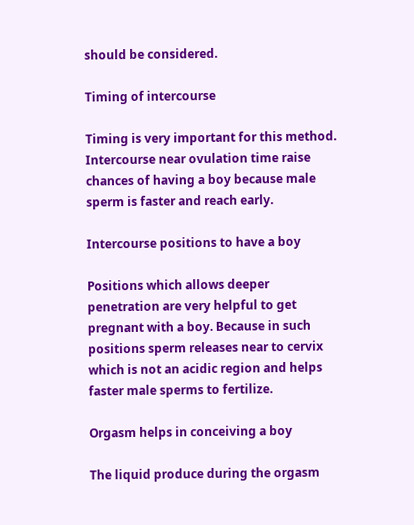should be considered.

Timing of intercourse

Timing is very important for this method. Intercourse near ovulation time raise chances of having a boy because male sperm is faster and reach early.

Intercourse positions to have a boy

Positions which allows deeper penetration are very helpful to get pregnant with a boy. Because in such positions sperm releases near to cervix which is not an acidic region and helps faster male sperms to fertilize.

Orgasm helps in conceiving a boy

The liquid produce during the orgasm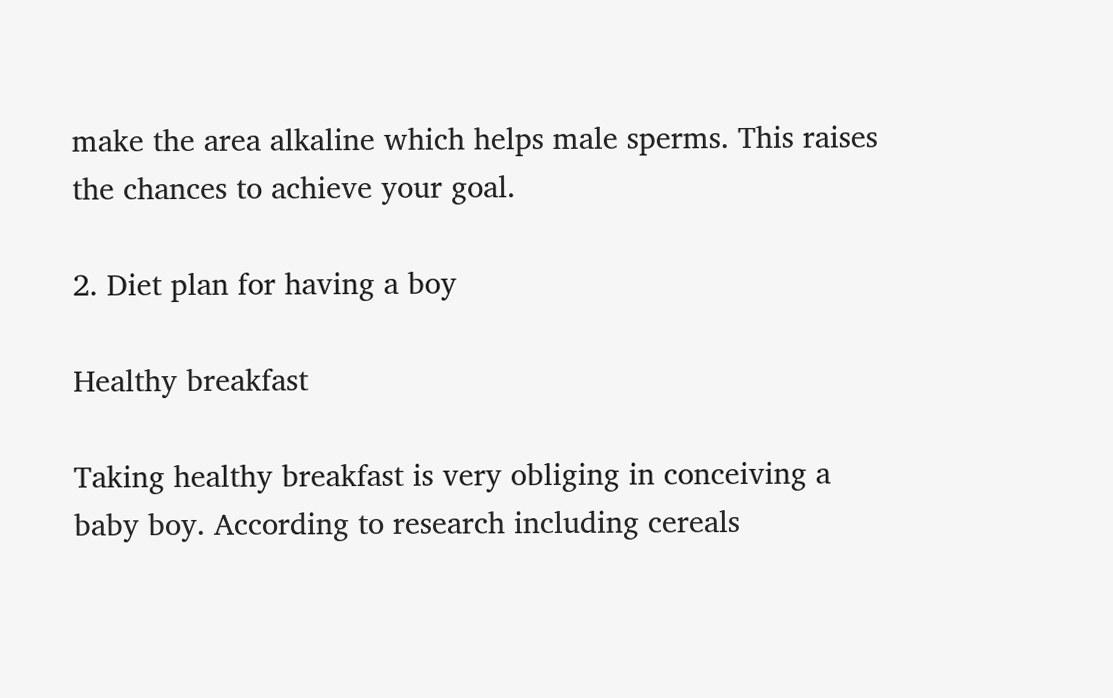make the area alkaline which helps male sperms. This raises the chances to achieve your goal.

2. Diet plan for having a boy

Healthy breakfast

Taking healthy breakfast is very obliging in conceiving a baby boy. According to research including cereals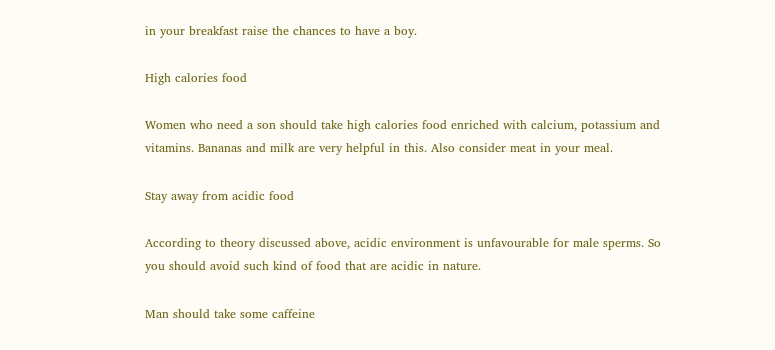in your breakfast raise the chances to have a boy.

High calories food

Women who need a son should take high calories food enriched with calcium, potassium and vitamins. Bananas and milk are very helpful in this. Also consider meat in your meal.

Stay away from acidic food

According to theory discussed above, acidic environment is unfavourable for male sperms. So you should avoid such kind of food that are acidic in nature.

Man should take some caffeine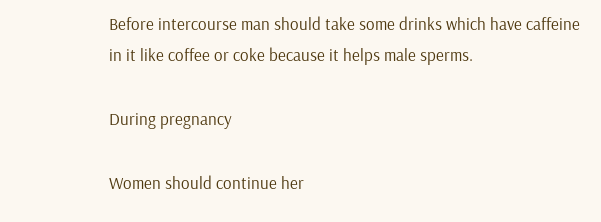Before intercourse man should take some drinks which have caffeine in it like coffee or coke because it helps male sperms.

During pregnancy

Women should continue her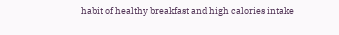habit of healthy breakfast and high calories intake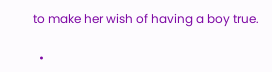to make her wish of having a boy true.

  •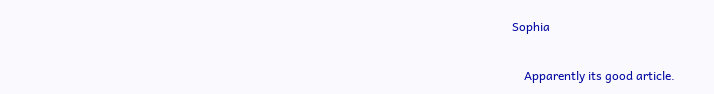Sophia

    Apparently its good article.